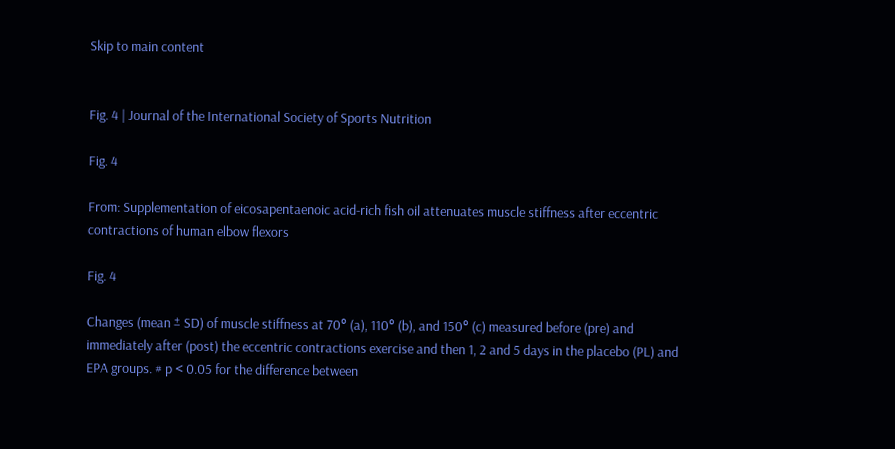Skip to main content


Fig. 4 | Journal of the International Society of Sports Nutrition

Fig. 4

From: Supplementation of eicosapentaenoic acid-rich fish oil attenuates muscle stiffness after eccentric contractions of human elbow flexors

Fig. 4

Changes (mean ± SD) of muscle stiffness at 70° (a), 110° (b), and 150° (c) measured before (pre) and immediately after (post) the eccentric contractions exercise and then 1, 2 and 5 days in the placebo (PL) and EPA groups. # p < 0.05 for the difference between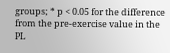groups; * p < 0.05 for the difference from the pre-exercise value in the PL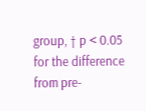group, † p < 0.05 for the difference from pre-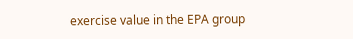exercise value in the EPA group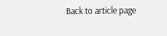Back to article page